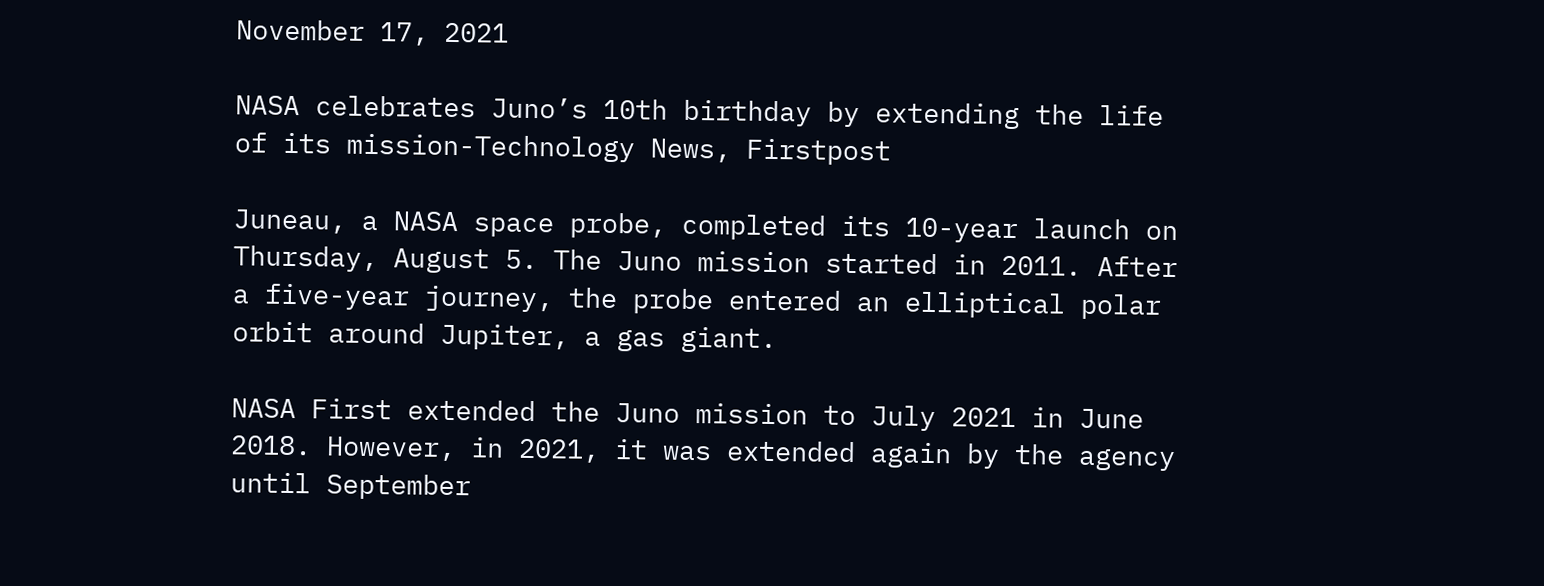November 17, 2021

NASA celebrates Juno’s 10th birthday by extending the life of its mission-Technology News, Firstpost

Juneau, a NASA space probe, completed its 10-year launch on Thursday, August 5. The Juno mission started in 2011. After a five-year journey, the probe entered an elliptical polar orbit around Jupiter, a gas giant.

NASA First extended the Juno mission to July 2021 in June 2018. However, in 2021, it was extended again by the agency until September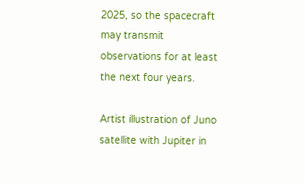2025, so the spacecraft may transmit observations for at least the next four years.

Artist illustration of Juno satellite with Jupiter in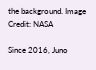the background. Image Credit: NASA

Since 2016, Juno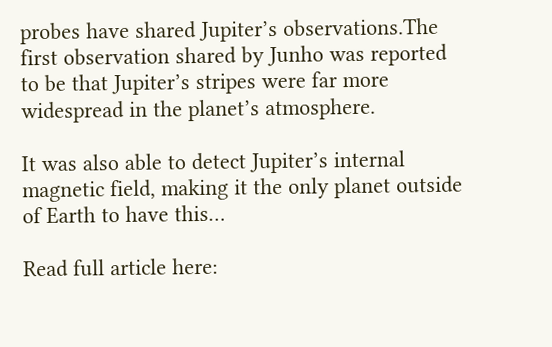probes have shared Jupiter’s observations.The first observation shared by Junho was reported to be that Jupiter’s stripes were far more widespread in the planet’s atmosphere.

It was also able to detect Jupiter’s internal magnetic field, making it the only planet outside of Earth to have this…

Read full article here: